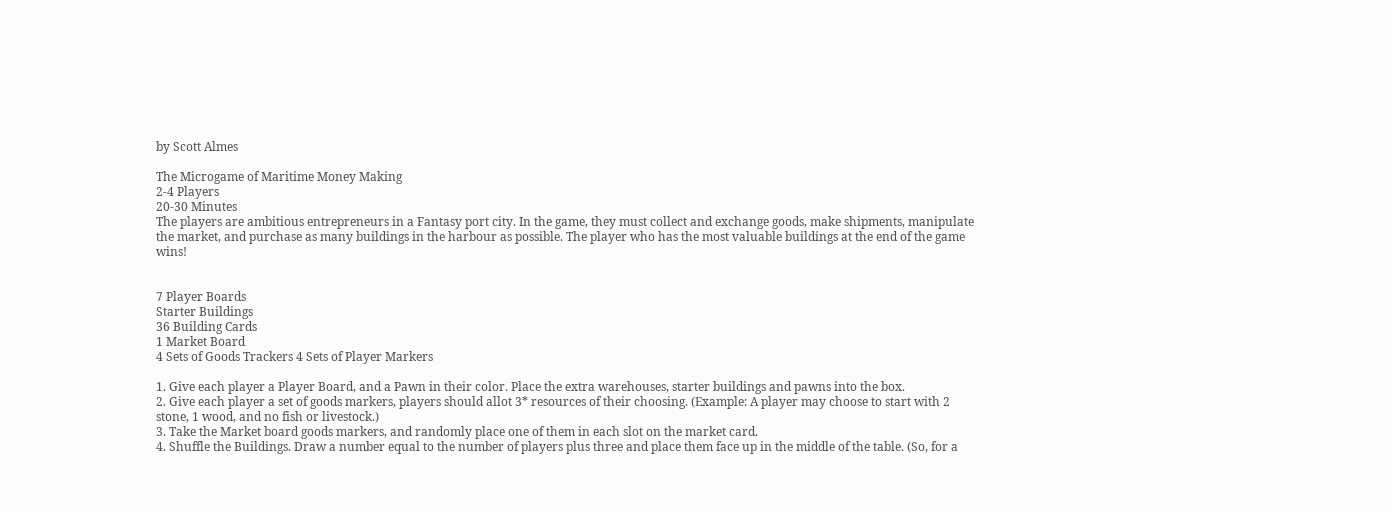by Scott Almes

The Microgame of Maritime Money Making
2-4 Players
20-30 Minutes
The players are ambitious entrepreneurs in a Fantasy port city. In the game, they must collect and exchange goods, make shipments, manipulate the market, and purchase as many buildings in the harbour as possible. The player who has the most valuable buildings at the end of the game wins!


7 Player Boards
Starter Buildings
36 Building Cards
1 Market Board
4 Sets of Goods Trackers 4 Sets of Player Markers

1. Give each player a Player Board, and a Pawn in their color. Place the extra warehouses, starter buildings and pawns into the box.
2. Give each player a set of goods markers, players should allot 3* resources of their choosing. (Example: A player may choose to start with 2 stone, 1 wood, and no fish or livestock.)
3. Take the Market board goods markers, and randomly place one of them in each slot on the market card.
4. Shuffle the Buildings. Draw a number equal to the number of players plus three and place them face up in the middle of the table. (So, for a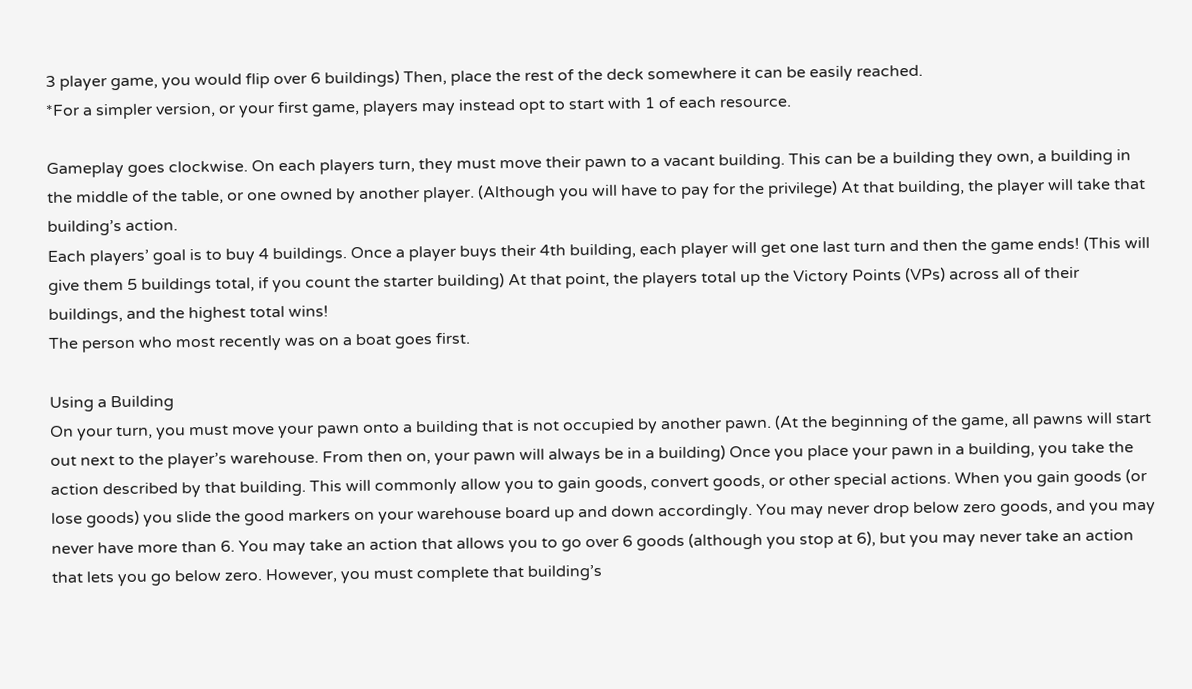3 player game, you would flip over 6 buildings) Then, place the rest of the deck somewhere it can be easily reached.
*For a simpler version, or your first game, players may instead opt to start with 1 of each resource.

Gameplay goes clockwise. On each players turn, they must move their pawn to a vacant building. This can be a building they own, a building in the middle of the table, or one owned by another player. (Although you will have to pay for the privilege) At that building, the player will take that building’s action.
Each players’ goal is to buy 4 buildings. Once a player buys their 4th building, each player will get one last turn and then the game ends! (This will give them 5 buildings total, if you count the starter building) At that point, the players total up the Victory Points (VPs) across all of their buildings, and the highest total wins!
The person who most recently was on a boat goes first.

Using a Building
On your turn, you must move your pawn onto a building that is not occupied by another pawn. (At the beginning of the game, all pawns will start out next to the player’s warehouse. From then on, your pawn will always be in a building) Once you place your pawn in a building, you take the action described by that building. This will commonly allow you to gain goods, convert goods, or other special actions. When you gain goods (or lose goods) you slide the good markers on your warehouse board up and down accordingly. You may never drop below zero goods, and you may never have more than 6. You may take an action that allows you to go over 6 goods (although you stop at 6), but you may never take an action that lets you go below zero. However, you must complete that building’s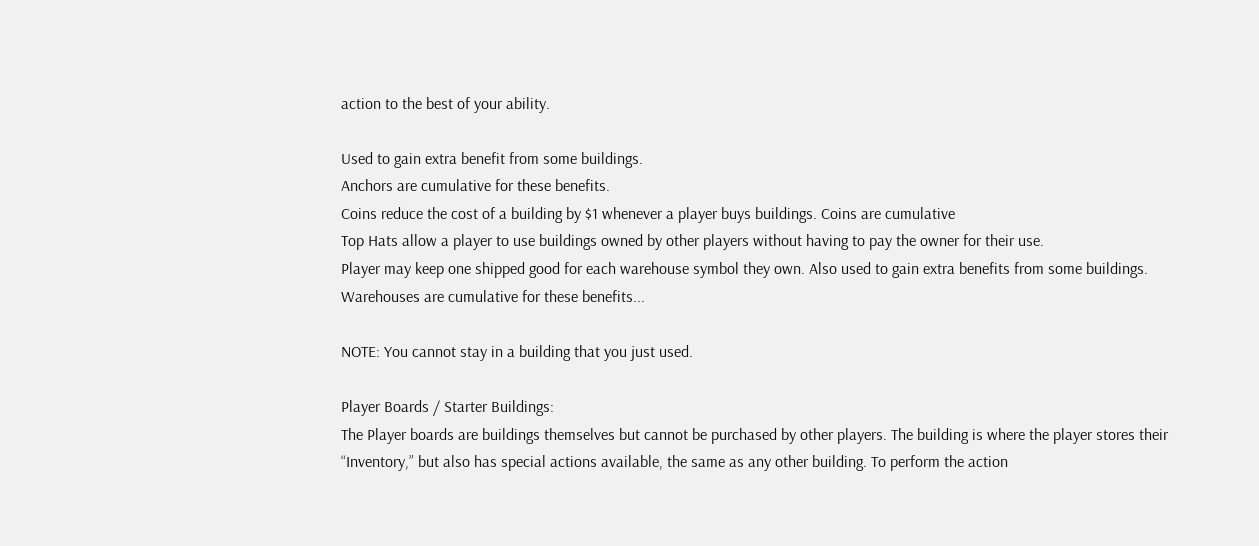action to the best of your ability.

Used to gain extra benefit from some buildings.
Anchors are cumulative for these benefits.
Coins reduce the cost of a building by $1 whenever a player buys buildings. Coins are cumulative
Top Hats allow a player to use buildings owned by other players without having to pay the owner for their use.
Player may keep one shipped good for each warehouse symbol they own. Also used to gain extra benefits from some buildings. Warehouses are cumulative for these benefits...

NOTE: You cannot stay in a building that you just used.

Player Boards / Starter Buildings:
The Player boards are buildings themselves but cannot be purchased by other players. The building is where the player stores their “Inventory,” but also has special actions available, the same as any other building. To perform the action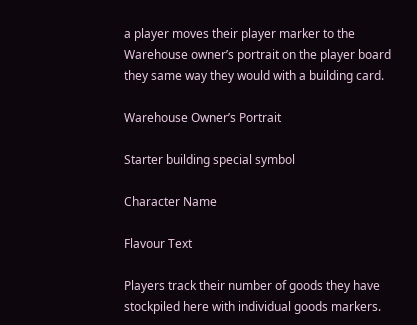a player moves their player marker to the Warehouse owner’s portrait on the player board they same way they would with a building card.

Warehouse Owner’s Portrait

Starter building special symbol

Character Name

Flavour Text

Players track their number of goods they have stockpiled here with individual goods markers.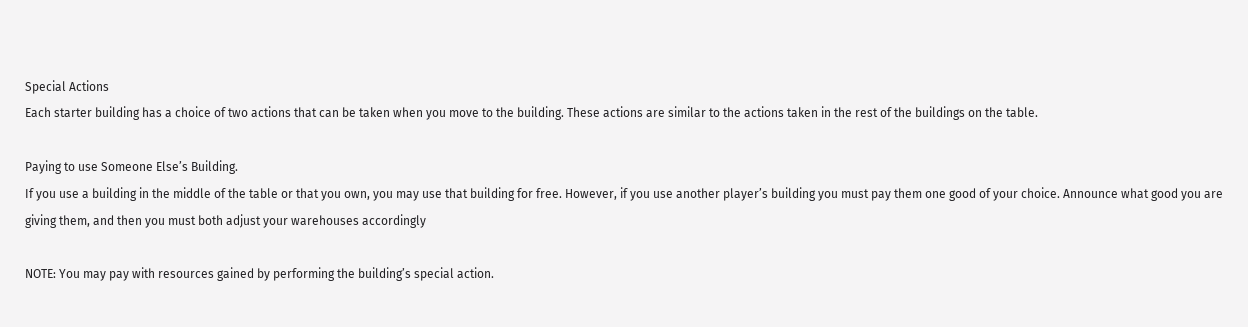Special Actions
Each starter building has a choice of two actions that can be taken when you move to the building. These actions are similar to the actions taken in the rest of the buildings on the table.

Paying to use Someone Else’s Building.
If you use a building in the middle of the table or that you own, you may use that building for free. However, if you use another player’s building you must pay them one good of your choice. Announce what good you are giving them, and then you must both adjust your warehouses accordingly

NOTE: You may pay with resources gained by performing the building’s special action.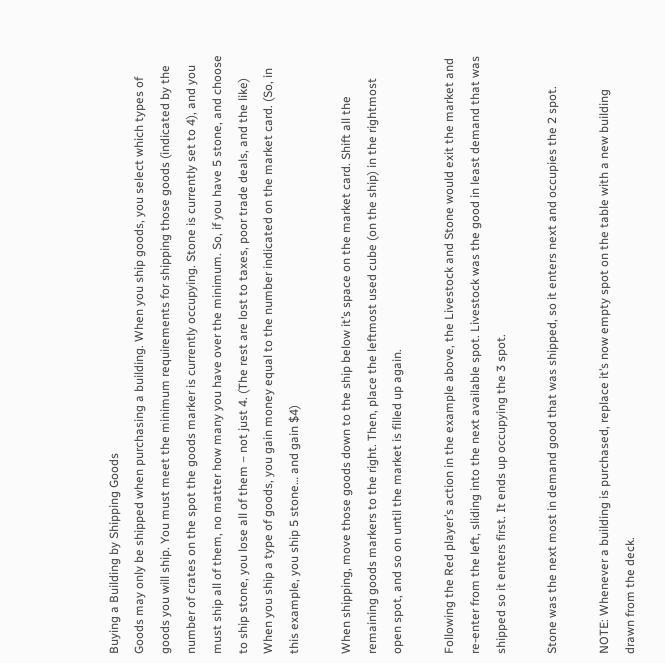Buying a Building by Shipping Goods
Goods may only be shipped when purchasing a building. When you ship goods, you select which types of goods you will ship. You must meet the minimum requirements for shipping those goods (indicated by the number of crates on the spot the goods marker is currently occupying. Stone is currently set to 4), and you must ship all of them, no matter how many you have over the minimum. So, if you have 5 stone, and choose to ship stone, you lose all of them – not just 4. (The rest are lost to taxes, poor trade deals, and the like) When you ship a type of goods, you gain money equal to the number indicated on the market card. (So, in this example, you ship 5 stone… and gain $4)

When shipping, move those goods down to the ship below it’s space on the market card. Shift all the remaining goods markers to the right. Then, place the leftmost used cube (on the ship) in the rightmost open spot, and so on until the market is filled up again.

Following the Red player’s action in the example above, the Livestock and Stone would exit the market and re-enter from the left, sliding into the next available spot. Livestock was the good in least demand that was shipped so it enters first. It ends up occupying the 3 spot.

Stone was the next most in demand good that was shipped, so it enters next and occupies the 2 spot.

NOTE: Whenever a building is purchased, replace it’s now empty spot on the table with a new building drawn from the deck.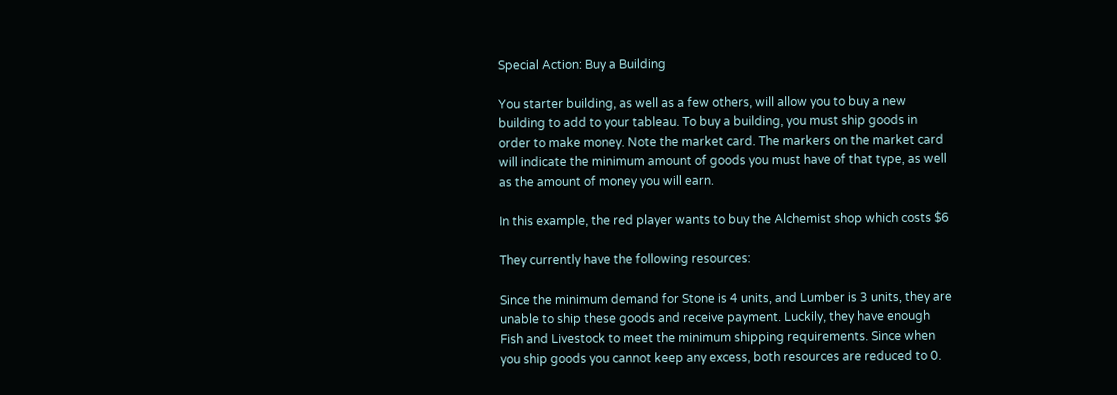Special Action: Buy a Building

You starter building, as well as a few others, will allow you to buy a new building to add to your tableau. To buy a building, you must ship goods in order to make money. Note the market card. The markers on the market card will indicate the minimum amount of goods you must have of that type, as well as the amount of money you will earn.

In this example, the red player wants to buy the Alchemist shop which costs $6

They currently have the following resources:

Since the minimum demand for Stone is 4 units, and Lumber is 3 units, they are unable to ship these goods and receive payment. Luckily, they have enough Fish and Livestock to meet the minimum shipping requirements. Since when you ship goods you cannot keep any excess, both resources are reduced to 0.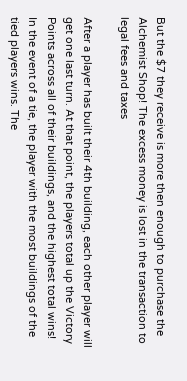But the $7 they receive is more then enough to purchase the Alchemist Shop! The excess money is lost in the transaction to legal fees and taxes

After a player has built their 4th building, each other player will get one last turn. At that point, the players total up the Victory Points across all of their buildings, and the highest total wins! In the event of a tie, the player with the most buildings of the tied players wins. The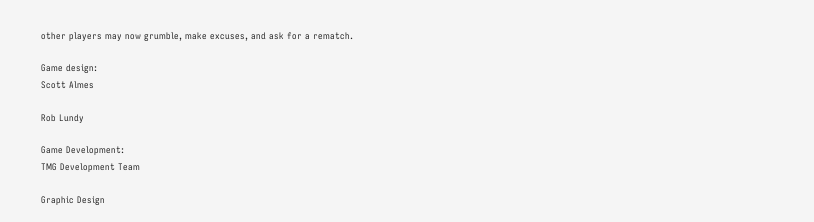other players may now grumble, make excuses, and ask for a rematch.

Game design:
Scott Almes

Rob Lundy

Game Development:
TMG Development Team

Graphic Design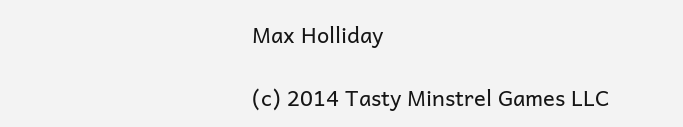Max Holliday

(c) 2014 Tasty Minstrel Games LLC